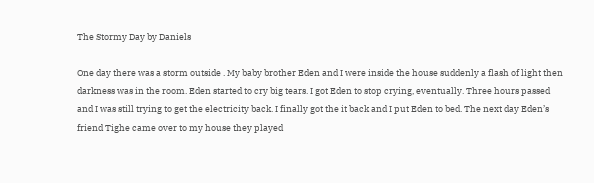The Stormy Day by Daniels

One day there was a storm outside . My baby brother Eden and I were inside the house suddenly a flash of light then darkness was in the room. Eden started to cry big tears. I got Eden to stop crying, eventually. Three hours passed and I was still trying to get the electricity back. I finally got the it back and I put Eden to bed. The next day Eden’s friend Tighe came over to my house they played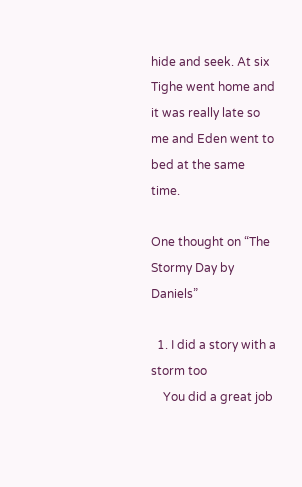hide and seek. At six Tighe went home and it was really late so me and Eden went to bed at the same time.

One thought on “The Stormy Day by Daniels”

  1. I did a story with a storm too
    You did a great job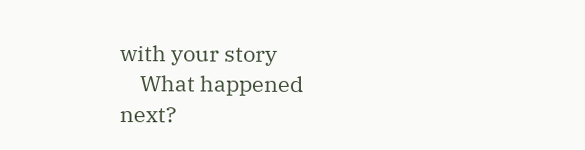with your story
    What happened next?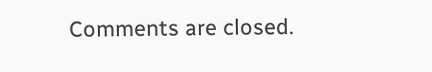Comments are closed.